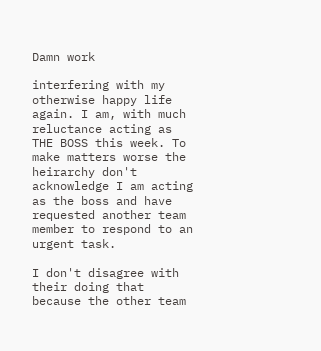Damn work

interfering with my otherwise happy life again. I am, with much reluctance acting as THE BOSS this week. To make matters worse the heirarchy don't acknowledge I am acting as the boss and have requested another team member to respond to an urgent task.

I don't disagree with their doing that because the other team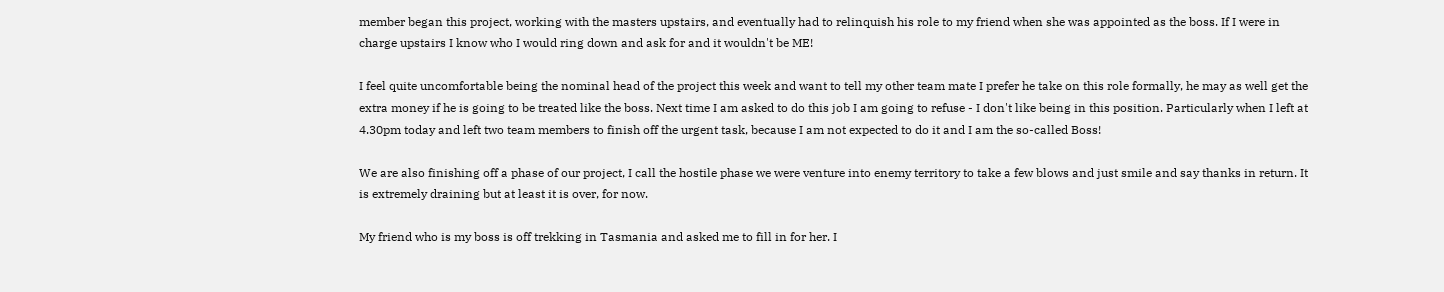member began this project, working with the masters upstairs, and eventually had to relinquish his role to my friend when she was appointed as the boss. If I were in charge upstairs I know who I would ring down and ask for and it wouldn't be ME!

I feel quite uncomfortable being the nominal head of the project this week and want to tell my other team mate I prefer he take on this role formally, he may as well get the extra money if he is going to be treated like the boss. Next time I am asked to do this job I am going to refuse - I don't like being in this position. Particularly when I left at 4.30pm today and left two team members to finish off the urgent task, because I am not expected to do it and I am the so-called Boss!

We are also finishing off a phase of our project, I call the hostile phase we were venture into enemy territory to take a few blows and just smile and say thanks in return. It is extremely draining but at least it is over, for now.

My friend who is my boss is off trekking in Tasmania and asked me to fill in for her. I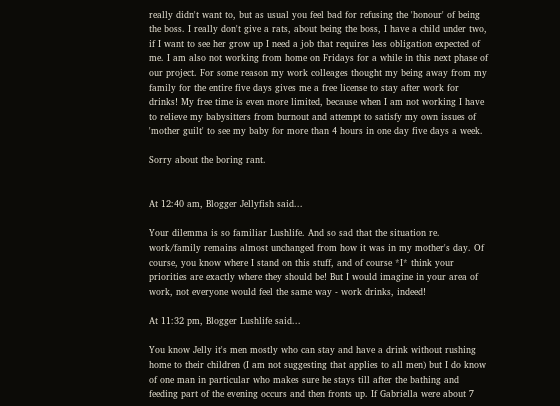really didn't want to, but as usual you feel bad for refusing the 'honour' of being the boss. I really don't give a rats, about being the boss, I have a child under two, if I want to see her grow up I need a job that requires less obligation expected of me. I am also not working from home on Fridays for a while in this next phase of our project. For some reason my work colleages thought my being away from my family for the entire five days gives me a free license to stay after work for drinks! My free time is even more limited, because when I am not working I have to relieve my babysitters from burnout and attempt to satisfy my own issues of 'mother guilt' to see my baby for more than 4 hours in one day five days a week.

Sorry about the boring rant.


At 12:40 am, Blogger Jellyfish said...

Your dilemma is so familiar Lushlife. And so sad that the situation re. work/family remains almost unchanged from how it was in my mother's day. Of course, you know where I stand on this stuff, and of course *I* think your priorities are exactly where they should be! But I would imagine in your area of work, not everyone would feel the same way - work drinks, indeed!

At 11:32 pm, Blogger Lushlife said...

You know Jelly it's men mostly who can stay and have a drink without rushing home to their children (I am not suggesting that applies to all men) but I do know of one man in particular who makes sure he stays till after the bathing and feeding part of the evening occurs and then fronts up. If Gabriella were about 7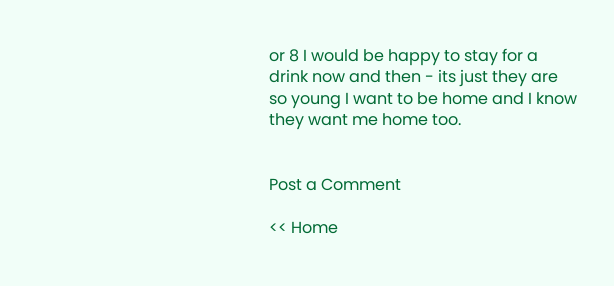or 8 I would be happy to stay for a drink now and then - its just they are so young I want to be home and I know they want me home too.


Post a Comment

<< Home